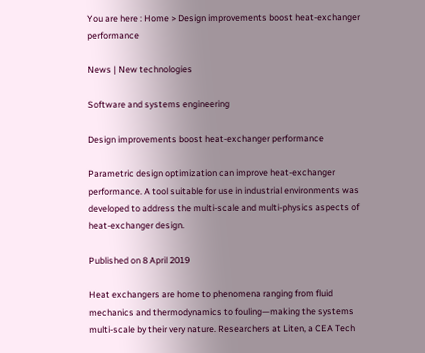You are here : Home > Design improvements boost heat-exchanger performance

News | New technologies

Software and systems engineering

Design improvements boost heat-exchanger performance

Parametric design optimization can improve heat-exchanger performance. A tool suitable for use in industrial environments was developed to address the multi-scale and multi-physics aspects of heat-exchanger design.

Published on 8 April 2019

Heat exchangers are home to phenomena ranging from fluid mechanics and thermodynamics to fouling—making the systems multi-scale by their very nature. Researchers at Liten, a CEA Tech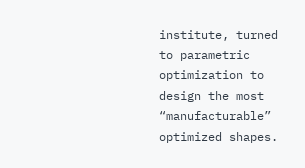institute, turned to parametric optimization to design the most “manufacturable” optimized shapes.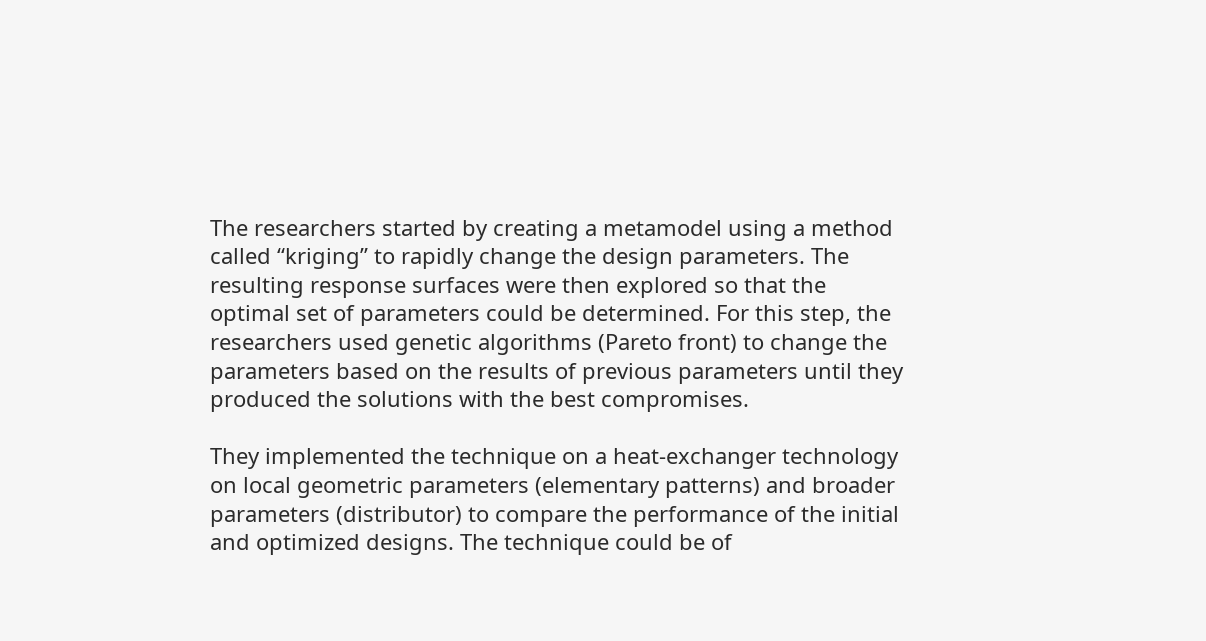The researchers started by creating a metamodel using a method called “kriging” to rapidly change the design parameters. The resulting response surfaces were then explored so that the optimal set of parameters could be determined. For this step, the researchers used genetic algorithms (Pareto front) to change the parameters based on the results of previous parameters until they produced the solutions with the best compromises.

They implemented the technique on a heat-exchanger technology on local geometric parameters (elementary patterns) and broader parameters (distributor) to compare the performance of the initial and optimized designs. The technique could be of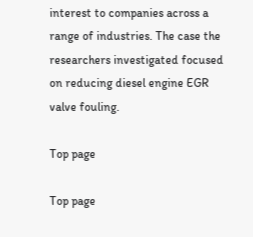interest to companies across a range of industries. The case the researchers investigated focused on reducing diesel engine EGR valve fouling.

Top page

Top page